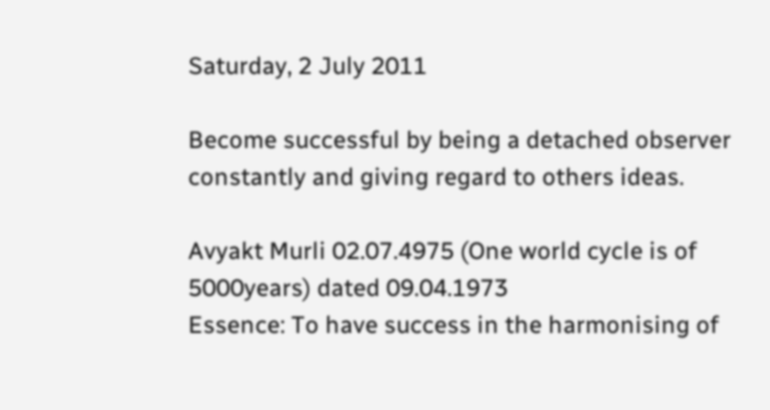Saturday, 2 July 2011

Become successful by being a detached observer constantly and giving regard to others ideas.

Avyakt Murli 02.07.4975 (One world cycle is of 5000years) dated 09.04.1973
Essence: To have success in the harmonising of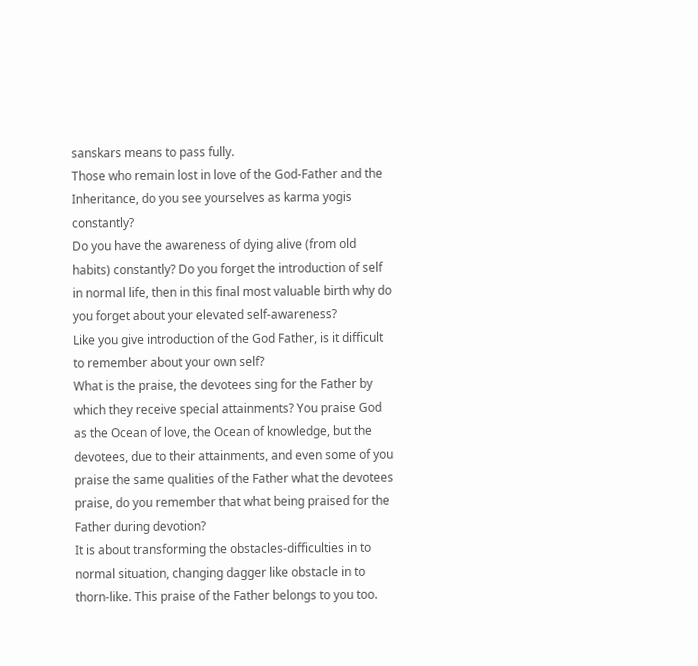sanskars means to pass fully.
Those who remain lost in love of the God-Father and the Inheritance, do you see yourselves as karma yogis constantly?
Do you have the awareness of dying alive (from old habits) constantly? Do you forget the introduction of self in normal life, then in this final most valuable birth why do you forget about your elevated self-awareness?
Like you give introduction of the God Father, is it difficult to remember about your own self?
What is the praise, the devotees sing for the Father by which they receive special attainments? You praise God as the Ocean of love, the Ocean of knowledge, but the devotees, due to their attainments, and even some of you praise the same qualities of the Father what the devotees praise, do you remember that what being praised for the Father during devotion?
It is about transforming the obstacles-difficulties in to normal situation, changing dagger like obstacle in to thorn-like. This praise of the Father belongs to you too.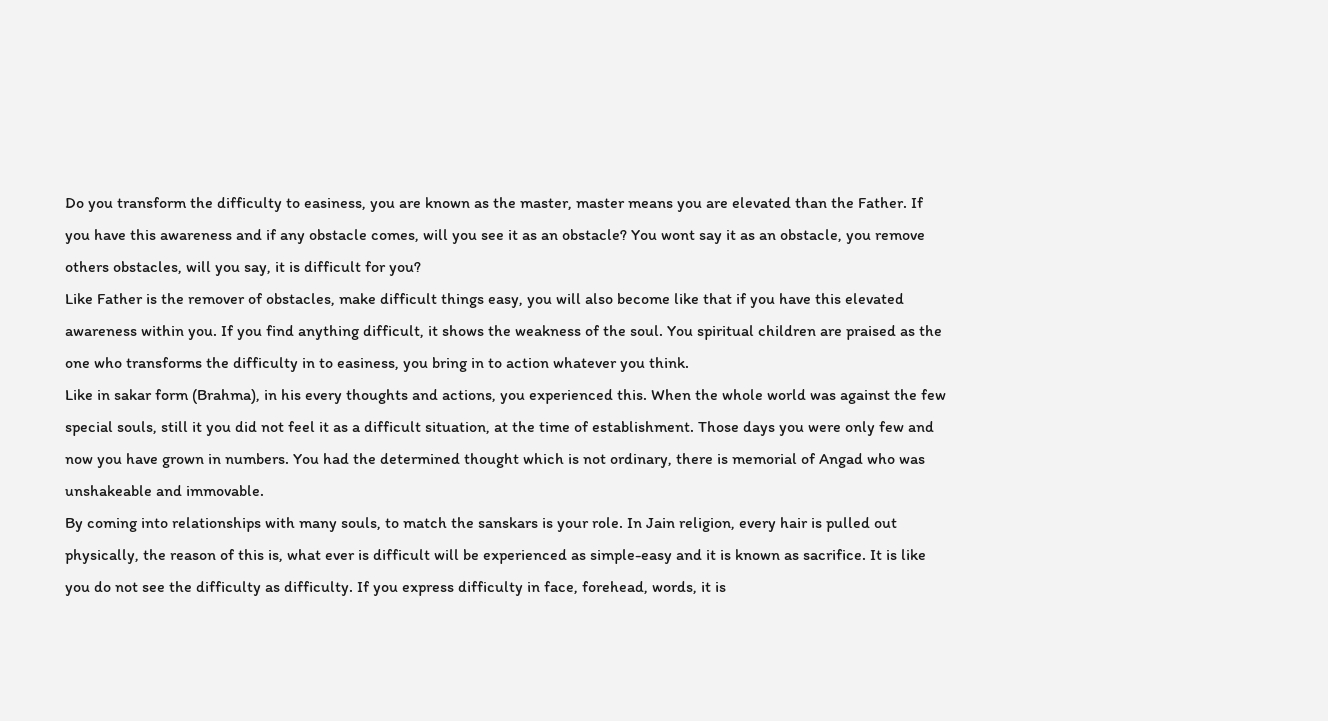Do you transform the difficulty to easiness, you are known as the master, master means you are elevated than the Father. If you have this awareness and if any obstacle comes, will you see it as an obstacle? You wont say it as an obstacle, you remove others obstacles, will you say, it is difficult for you?
Like Father is the remover of obstacles, make difficult things easy, you will also become like that if you have this elevated awareness within you. If you find anything difficult, it shows the weakness of the soul. You spiritual children are praised as the one who transforms the difficulty in to easiness, you bring in to action whatever you think.
Like in sakar form (Brahma), in his every thoughts and actions, you experienced this. When the whole world was against the few special souls, still it you did not feel it as a difficult situation, at the time of establishment. Those days you were only few and now you have grown in numbers. You had the determined thought which is not ordinary, there is memorial of Angad who was unshakeable and immovable.
By coming into relationships with many souls, to match the sanskars is your role. In Jain religion, every hair is pulled out physically, the reason of this is, what ever is difficult will be experienced as simple-easy and it is known as sacrifice. It is like you do not see the difficulty as difficulty. If you express difficulty in face, forehead, words, it is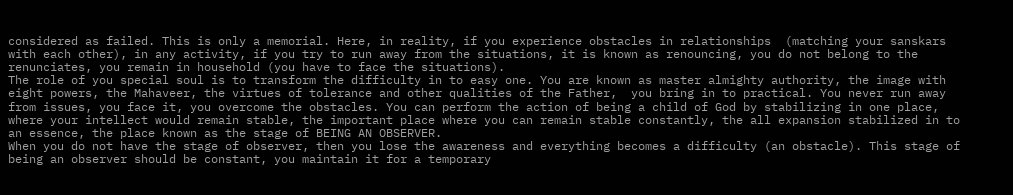considered as failed. This is only a memorial. Here, in reality, if you experience obstacles in relationships  (matching your sanskars with each other), in any activity, if you try to run away from the situations, it is known as renouncing, you do not belong to the renunciates, you remain in household (you have to face the situations).
The role of you special soul is to transform the difficulty in to easy one. You are known as master almighty authority, the image with eight powers, the Mahaveer, the virtues of tolerance and other qualities of the Father,  you bring in to practical. You never run away from issues, you face it, you overcome the obstacles. You can perform the action of being a child of God by stabilizing in one place, where your intellect would remain stable, the important place where you can remain stable constantly, the all expansion stabilized in to an essence, the place known as the stage of BEING AN OBSERVER.
When you do not have the stage of observer, then you lose the awareness and everything becomes a difficulty (an obstacle). This stage of being an observer should be constant, you maintain it for a temporary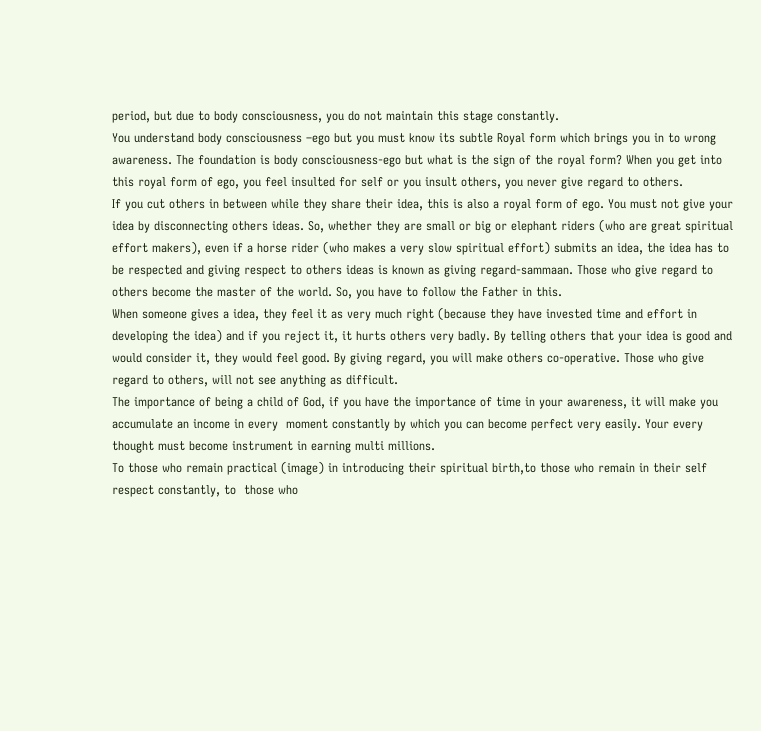period, but due to body consciousness, you do not maintain this stage constantly.
You understand body consciousness –ego but you must know its subtle Royal form which brings you in to wrong awareness. The foundation is body consciousness-ego but what is the sign of the royal form? When you get into this royal form of ego, you feel insulted for self or you insult others, you never give regard to others.
If you cut others in between while they share their idea, this is also a royal form of ego. You must not give your idea by disconnecting others ideas. So, whether they are small or big or elephant riders (who are great spiritual effort makers), even if a horse rider (who makes a very slow spiritual effort) submits an idea, the idea has to be respected and giving respect to others ideas is known as giving regard-sammaan. Those who give regard to others become the master of the world. So, you have to follow the Father in this.
When someone gives a idea, they feel it as very much right (because they have invested time and effort in developing the idea) and if you reject it, it hurts others very badly. By telling others that your idea is good and would consider it, they would feel good. By giving regard, you will make others co-operative. Those who give regard to others, will not see anything as difficult.
The importance of being a child of God, if you have the importance of time in your awareness, it will make you accumulate an income in every  moment constantly by which you can become perfect very easily. Your every thought must become instrument in earning multi millions.
To those who remain practical (image) in introducing their spiritual birth,to those who remain in their self respect constantly, to  those who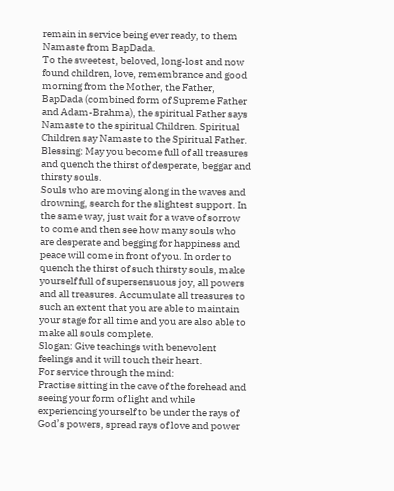remain in service being ever ready, to them Namaste from BapDada.
To the sweetest, beloved, long-lost and now found children, love, remembrance and good morning from the Mother, the Father, BapDada (combined form of Supreme Father and Adam-Brahma), the spiritual Father says Namaste to the spiritual Children. Spiritual Children say Namaste to the Spiritual Father.
Blessing: May you become full of all treasures and quench the thirst of desperate, beggar and thirsty souls.
Souls who are moving along in the waves and drowning, search for the slightest support. In the same way, just wait for a wave of sorrow to come and then see how many souls who are desperate and begging for happiness and peace will come in front of you. In order to quench the thirst of such thirsty souls, make yourself full of supersensuous joy, all powers and all treasures. Accumulate all treasures to such an extent that you are able to maintain your stage for all time and you are also able to make all souls complete.
Slogan: Give teachings with benevolent feelings and it will touch their heart.
For service through the mind:
Practise sitting in the cave of the forehead and seeing your form of light and while experiencing yourself to be under the rays of God’s powers, spread rays of love and power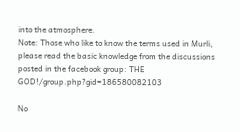into the atmosphere.
Note: Those who like to know the terms used in Murli, please read the basic knowledge from the discussions posted in the facebook group: THE GOD!/group.php?gid=186580082103

No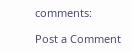comments:

Post a Comment